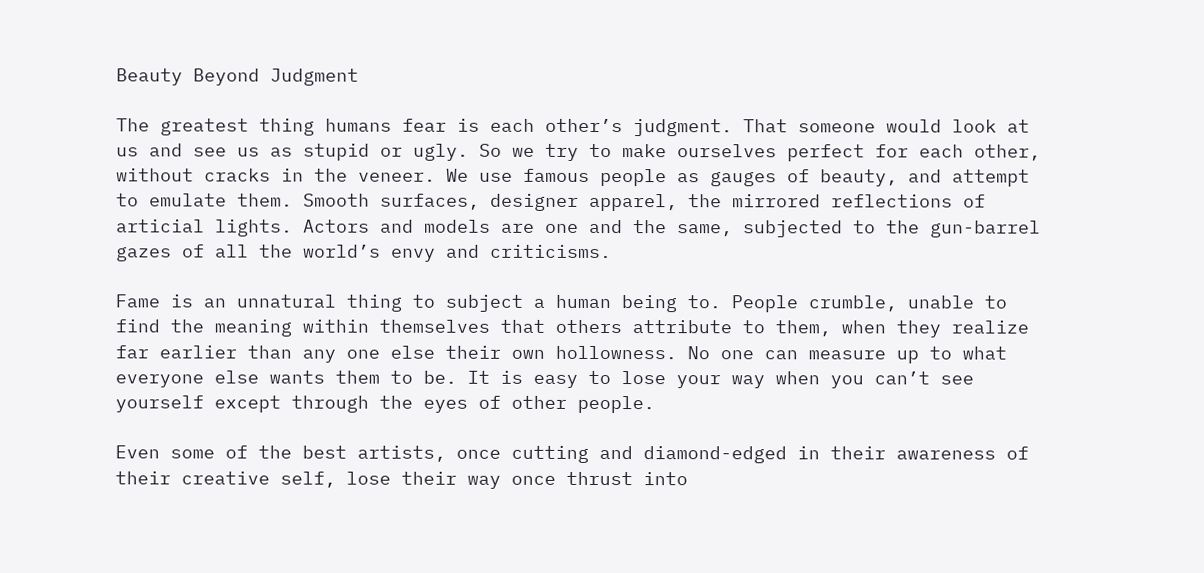Beauty Beyond Judgment

The greatest thing humans fear is each other’s judgment. That someone would look at us and see us as stupid or ugly. So we try to make ourselves perfect for each other, without cracks in the veneer. We use famous people as gauges of beauty, and attempt to emulate them. Smooth surfaces, designer apparel, the mirrored reflections of articial lights. Actors and models are one and the same, subjected to the gun-barrel gazes of all the world’s envy and criticisms.

Fame is an unnatural thing to subject a human being to. People crumble, unable to find the meaning within themselves that others attribute to them, when they realize far earlier than any one else their own hollowness. No one can measure up to what everyone else wants them to be. It is easy to lose your way when you can’t see yourself except through the eyes of other people.

Even some of the best artists, once cutting and diamond-edged in their awareness of their creative self, lose their way once thrust into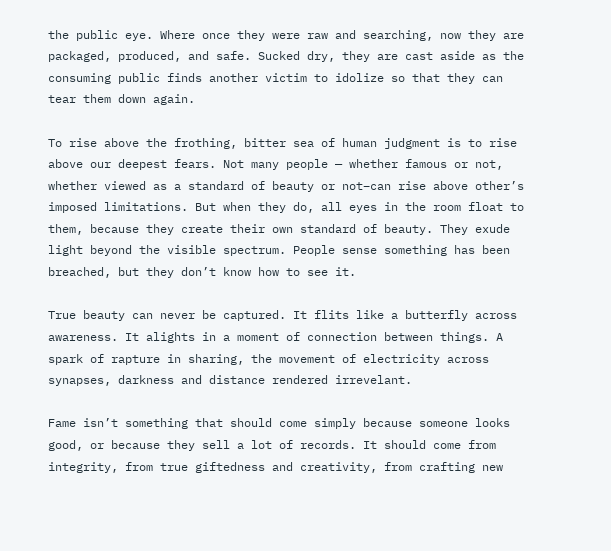the public eye. Where once they were raw and searching, now they are packaged, produced, and safe. Sucked dry, they are cast aside as the consuming public finds another victim to idolize so that they can tear them down again.

To rise above the frothing, bitter sea of human judgment is to rise above our deepest fears. Not many people — whether famous or not, whether viewed as a standard of beauty or not–can rise above other’s imposed limitations. But when they do, all eyes in the room float to them, because they create their own standard of beauty. They exude light beyond the visible spectrum. People sense something has been breached, but they don’t know how to see it.

True beauty can never be captured. It flits like a butterfly across awareness. It alights in a moment of connection between things. A spark of rapture in sharing, the movement of electricity across synapses, darkness and distance rendered irrevelant.

Fame isn’t something that should come simply because someone looks good, or because they sell a lot of records. It should come from integrity, from true giftedness and creativity, from crafting new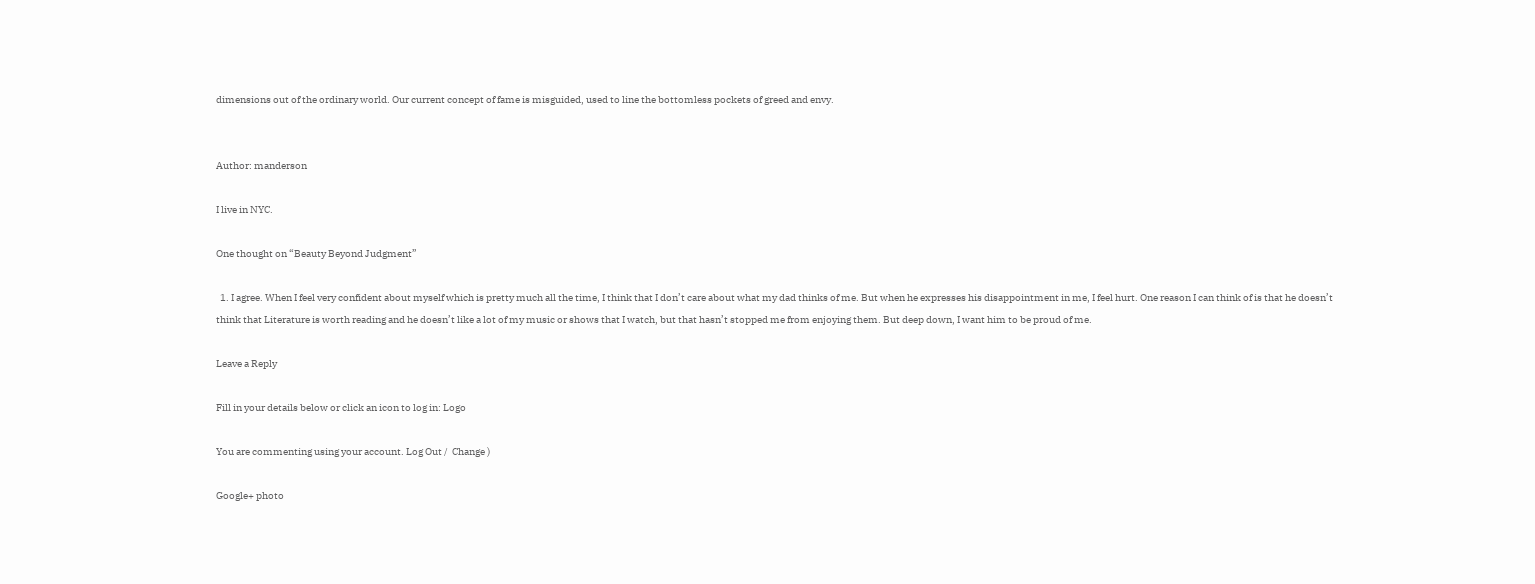dimensions out of the ordinary world. Our current concept of fame is misguided, used to line the bottomless pockets of greed and envy.


Author: manderson

I live in NYC.

One thought on “Beauty Beyond Judgment”

  1. I agree. When I feel very confident about myself which is pretty much all the time, I think that I don’t care about what my dad thinks of me. But when he expresses his disappointment in me, I feel hurt. One reason I can think of is that he doesn’t think that Literature is worth reading and he doesn’t like a lot of my music or shows that I watch, but that hasn’t stopped me from enjoying them. But deep down, I want him to be proud of me.

Leave a Reply

Fill in your details below or click an icon to log in: Logo

You are commenting using your account. Log Out /  Change )

Google+ photo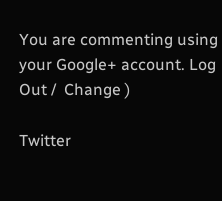You are commenting using your Google+ account. Log Out /  Change )

Twitter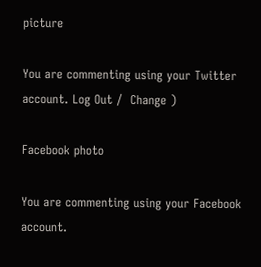picture

You are commenting using your Twitter account. Log Out /  Change )

Facebook photo

You are commenting using your Facebook account.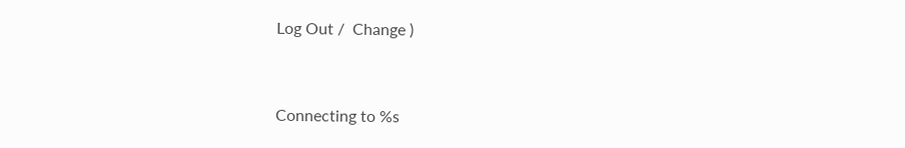Log Out /  Change )


Connecting to %s